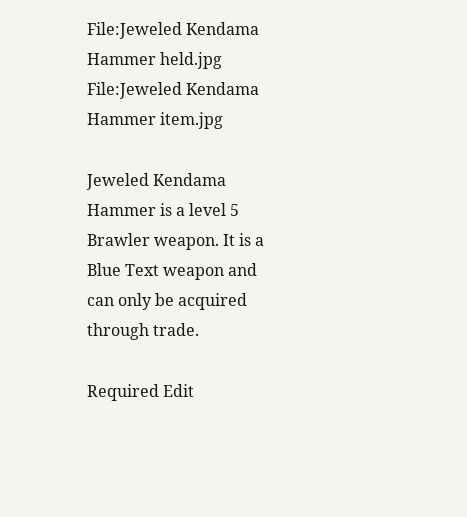File:Jeweled Kendama Hammer held.jpg
File:Jeweled Kendama Hammer item.jpg

Jeweled Kendama Hammer is a level 5 Brawler weapon. It is a Blue Text weapon and can only be acquired through trade.

Required Edit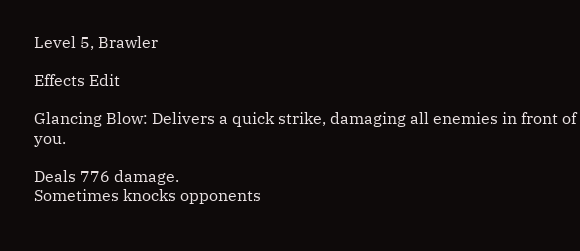Level 5, Brawler

Effects Edit

Glancing Blow: Delivers a quick strike, damaging all enemies in front of you.

Deals 776 damage.
Sometimes knocks opponents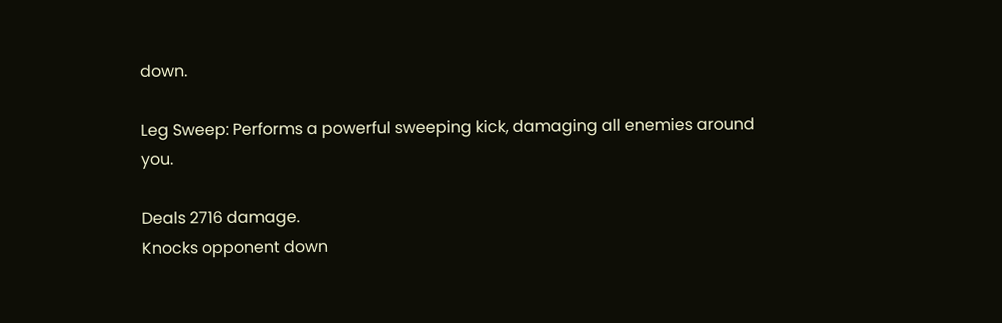down.

Leg Sweep: Performs a powerful sweeping kick, damaging all enemies around you.

Deals 2716 damage.
Knocks opponent down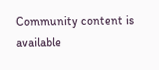Community content is available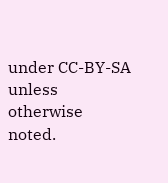under CC-BY-SA unless otherwise noted.